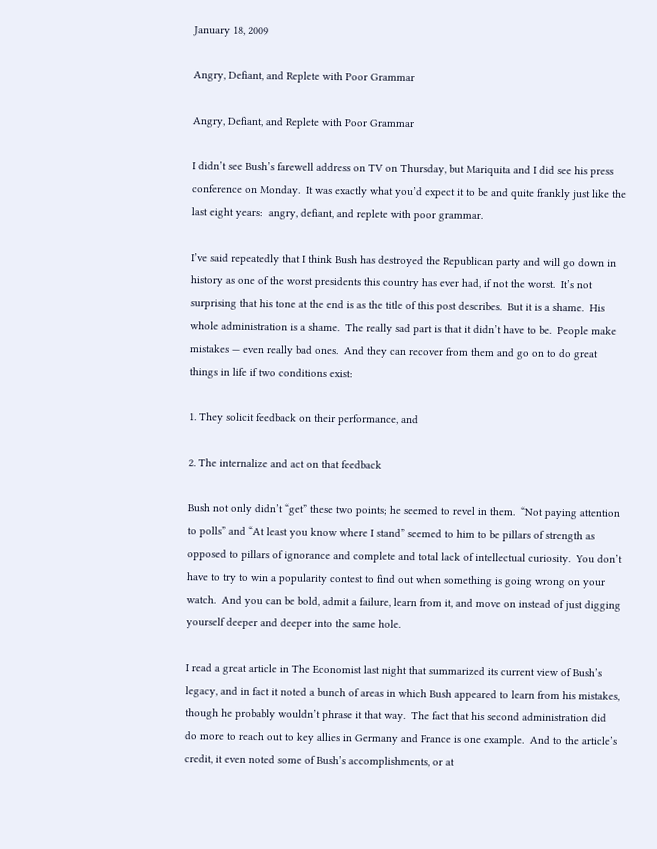January 18, 2009

Angry, Defiant, and Replete with Poor Grammar

Angry, Defiant, and Replete with Poor Grammar

I didn’t see Bush’s farewell address on TV on Thursday, but Mariquita and I did see his press conference on Monday.  It was exactly what you’d expect it to be and quite frankly just like the last eight years:  angry, defiant, and replete with poor grammar.

I’ve said repeatedly that I think Bush has destroyed the Republican party and will go down in history as one of the worst presidents this country has ever had, if not the worst.  It’s not surprising that his tone at the end is as the title of this post describes.  But it is a shame.  His whole administration is a shame.  The really sad part is that it didn’t have to be.  People make mistakes — even really bad ones.  And they can recover from them and go on to do great things in life if two conditions exist:

1. They solicit feedback on their performance, and

2. The internalize and act on that feedback

Bush not only didn’t “get” these two points; he seemed to revel in them.  “Not paying attention to polls” and “At least you know where I stand” seemed to him to be pillars of strength as opposed to pillars of ignorance and complete and total lack of intellectual curiosity.  You don’t have to try to win a popularity contest to find out when something is going wrong on your watch.  And you can be bold, admit a failure, learn from it, and move on instead of just digging yourself deeper and deeper into the same hole.

I read a great article in The Economist last night that summarized its current view of Bush’s legacy, and in fact it noted a bunch of areas in which Bush appeared to learn from his mistakes, though he probably wouldn’t phrase it that way.  The fact that his second administration did do more to reach out to key allies in Germany and France is one example.  And to the article’s credit, it even noted some of Bush’s accomplishments, or at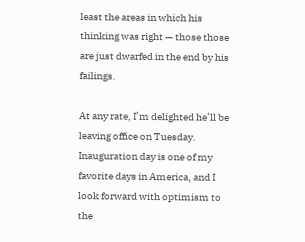least the areas in which his thinking was right — those those are just dwarfed in the end by his failings.

At any rate, I’m delighted he’ll be leaving office on Tuesday.  Inauguration day is one of my favorite days in America, and I look forward with optimism to the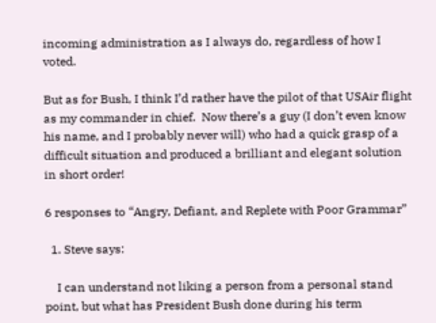incoming administration as I always do, regardless of how I voted.

But as for Bush, I think I’d rather have the pilot of that USAir flight as my commander in chief.  Now there’s a guy (I don’t even know his name, and I probably never will) who had a quick grasp of a difficult situation and produced a brilliant and elegant solution in short order!

6 responses to “Angry, Defiant, and Replete with Poor Grammar”

  1. Steve says:

    I can understand not liking a person from a personal stand point, but what has President Bush done during his term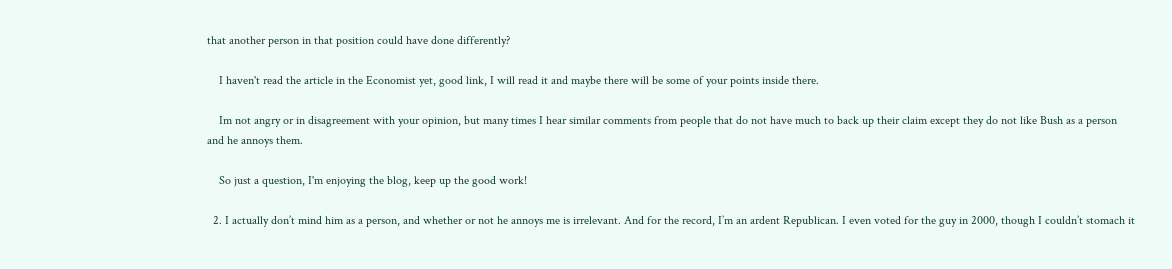that another person in that position could have done differently?

    I haven't read the article in the Economist yet, good link, I will read it and maybe there will be some of your points inside there.

    Im not angry or in disagreement with your opinion, but many times I hear similar comments from people that do not have much to back up their claim except they do not like Bush as a person and he annoys them.

    So just a question, I'm enjoying the blog, keep up the good work!

  2. I actually don’t mind him as a person, and whether or not he annoys me is irrelevant. And for the record, I’m an ardent Republican. I even voted for the guy in 2000, though I couldn’t stomach it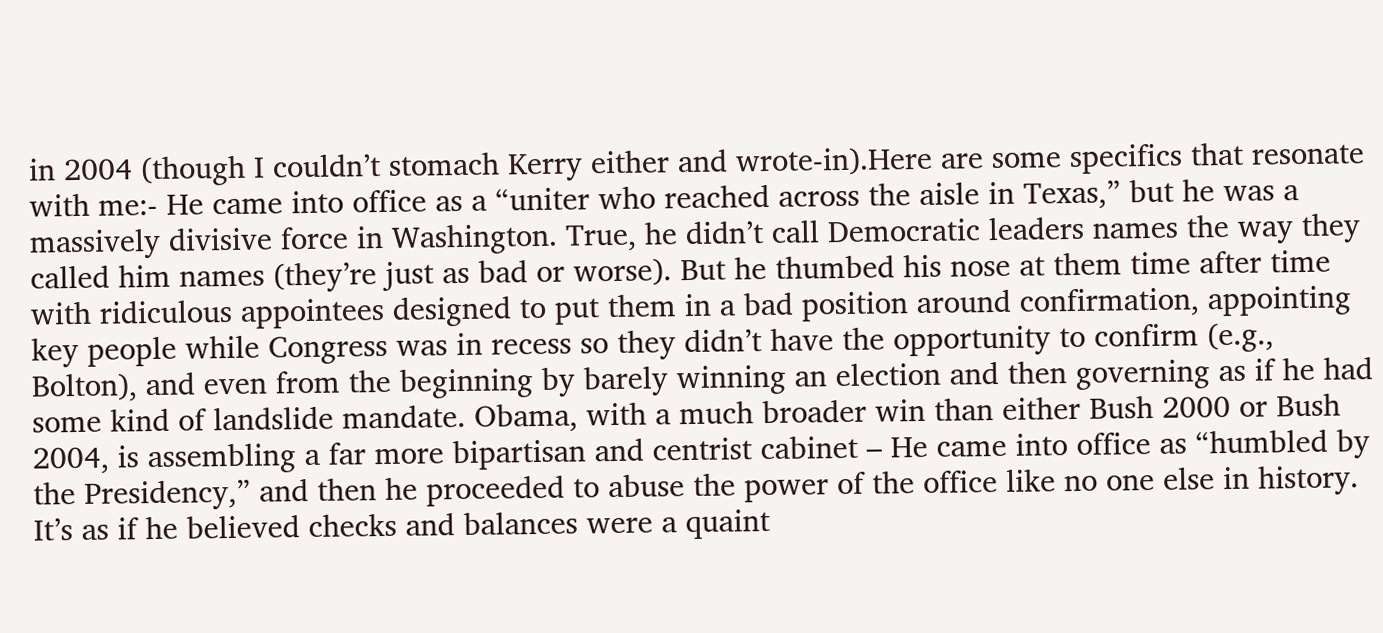in 2004 (though I couldn’t stomach Kerry either and wrote-in).Here are some specifics that resonate with me:- He came into office as a “uniter who reached across the aisle in Texas,” but he was a massively divisive force in Washington. True, he didn’t call Democratic leaders names the way they called him names (they’re just as bad or worse). But he thumbed his nose at them time after time with ridiculous appointees designed to put them in a bad position around confirmation, appointing key people while Congress was in recess so they didn’t have the opportunity to confirm (e.g., Bolton), and even from the beginning by barely winning an election and then governing as if he had some kind of landslide mandate. Obama, with a much broader win than either Bush 2000 or Bush 2004, is assembling a far more bipartisan and centrist cabinet – He came into office as “humbled by the Presidency,” and then he proceeded to abuse the power of the office like no one else in history. It’s as if he believed checks and balances were a quaint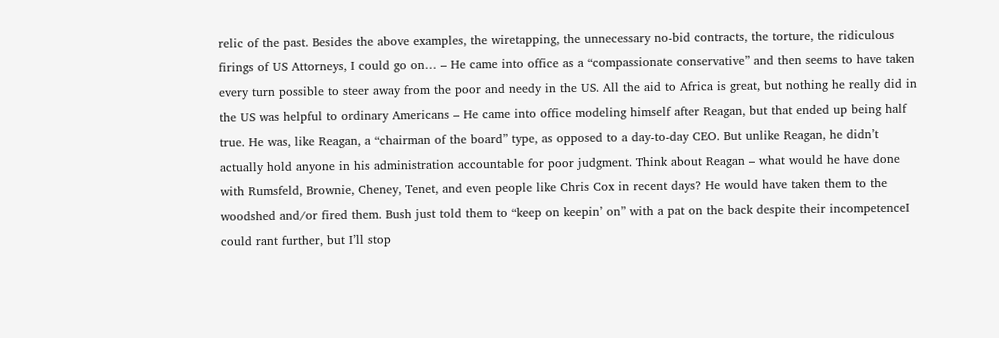relic of the past. Besides the above examples, the wiretapping, the unnecessary no-bid contracts, the torture, the ridiculous firings of US Attorneys, I could go on… – He came into office as a “compassionate conservative” and then seems to have taken every turn possible to steer away from the poor and needy in the US. All the aid to Africa is great, but nothing he really did in the US was helpful to ordinary Americans – He came into office modeling himself after Reagan, but that ended up being half true. He was, like Reagan, a “chairman of the board” type, as opposed to a day-to-day CEO. But unlike Reagan, he didn’t actually hold anyone in his administration accountable for poor judgment. Think about Reagan – what would he have done with Rumsfeld, Brownie, Cheney, Tenet, and even people like Chris Cox in recent days? He would have taken them to the woodshed and/or fired them. Bush just told them to “keep on keepin’ on” with a pat on the back despite their incompetenceI could rant further, but I’ll stop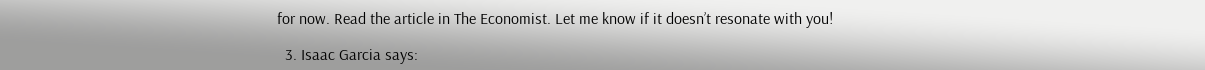for now. Read the article in The Economist. Let me know if it doesn’t resonate with you!

  3. Isaac Garcia says: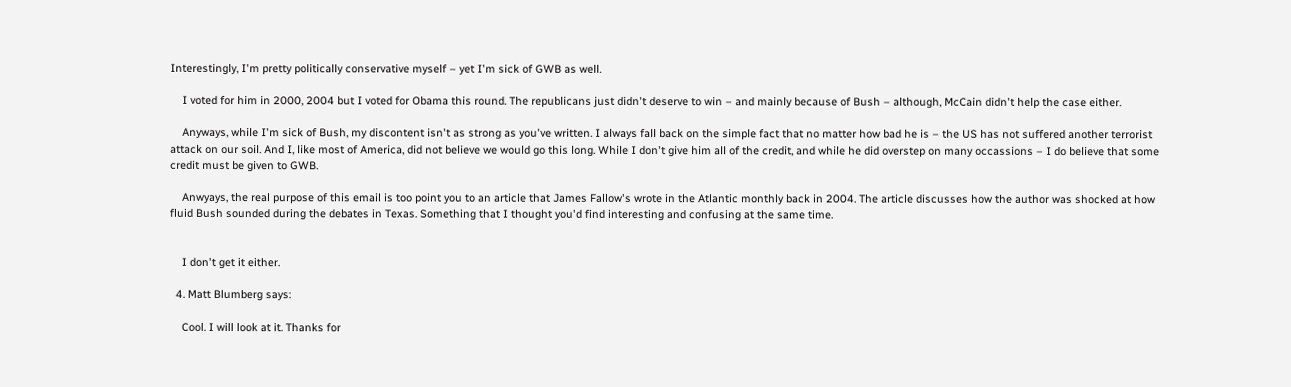Interestingly, I'm pretty politically conservative myself – yet I'm sick of GWB as well.

    I voted for him in 2000, 2004 but I voted for Obama this round. The republicans just didn't deserve to win – and mainly because of Bush – although, McCain didn't help the case either.

    Anyways, while I'm sick of Bush, my discontent isn't as strong as you've written. I always fall back on the simple fact that no matter how bad he is – the US has not suffered another terrorist attack on our soil. And I, like most of America, did not believe we would go this long. While I don't give him all of the credit, and while he did overstep on many occassions – I do believe that some credit must be given to GWB.

    Anwyays, the real purpose of this email is too point you to an article that James Fallow's wrote in the Atlantic monthly back in 2004. The article discusses how the author was shocked at how fluid Bush sounded during the debates in Texas. Something that I thought you'd find interesting and confusing at the same time.


    I don't get it either.

  4. Matt Blumberg says:

    Cool. I will look at it. Thanks for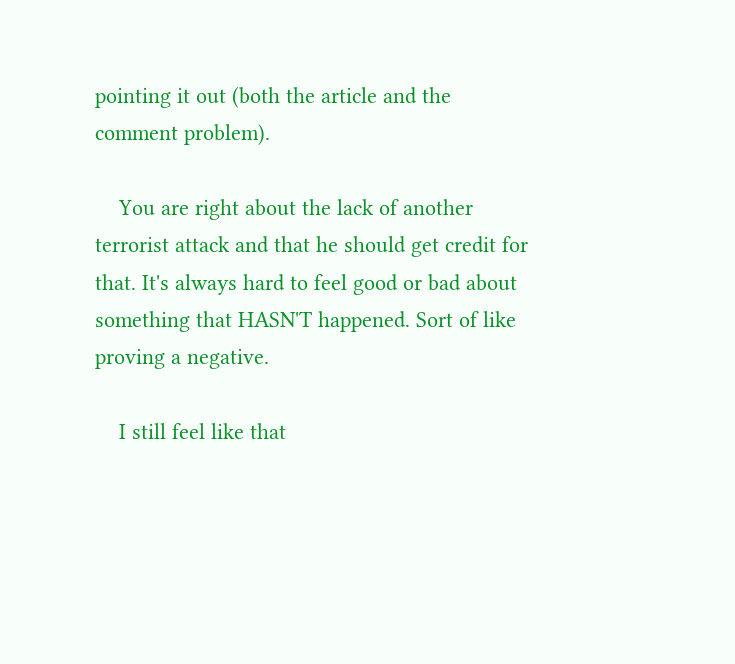pointing it out (both the article and the comment problem).

    You are right about the lack of another terrorist attack and that he should get credit for that. It's always hard to feel good or bad about something that HASN'T happened. Sort of like proving a negative.

    I still feel like that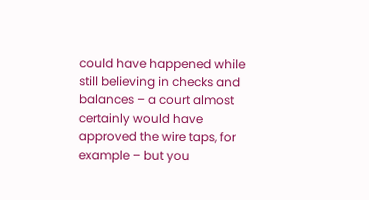could have happened while still believing in checks and balances – a court almost certainly would have approved the wire taps, for example – but you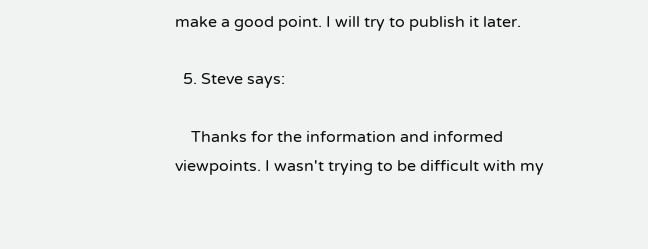make a good point. I will try to publish it later.

  5. Steve says:

    Thanks for the information and informed viewpoints. I wasn't trying to be difficult with my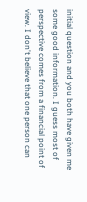initial question and you both have given me some good information. I guess most of perspective comes from a financial point of view. I don't believe that one person can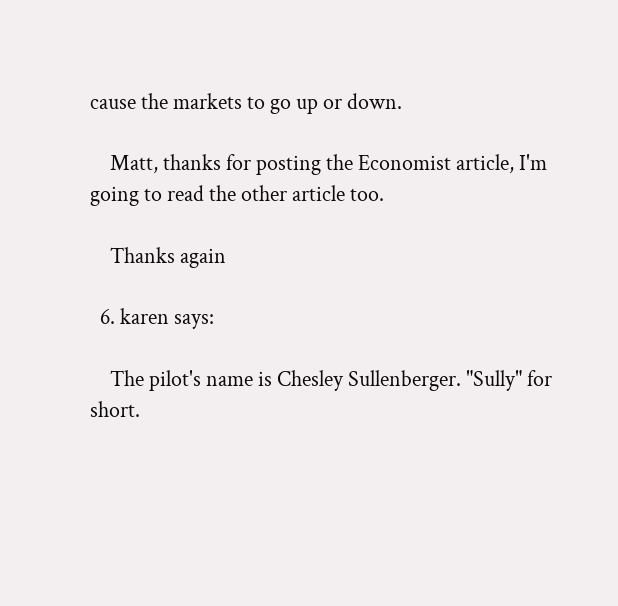cause the markets to go up or down.

    Matt, thanks for posting the Economist article, I'm going to read the other article too.

    Thanks again

  6. karen says:

    The pilot's name is Chesley Sullenberger. "Sully" for short.